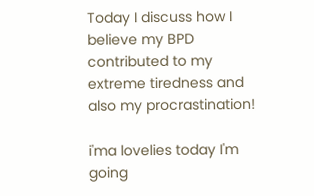Today I discuss how I believe my BPD contributed to my extreme tiredness and also my procrastination!

i'ma lovelies today I'm going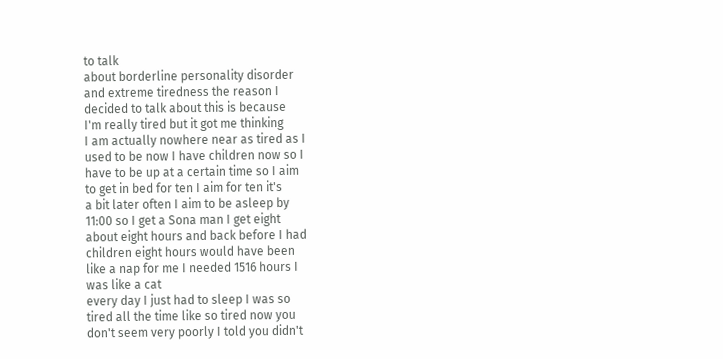to talk
about borderline personality disorder
and extreme tiredness the reason I
decided to talk about this is because
I'm really tired but it got me thinking
I am actually nowhere near as tired as I
used to be now I have children now so I
have to be up at a certain time so I aim
to get in bed for ten I aim for ten it's
a bit later often I aim to be asleep by
11:00 so I get a Sona man I get eight
about eight hours and back before I had
children eight hours would have been
like a nap for me I needed 1516 hours I
was like a cat
every day I just had to sleep I was so
tired all the time like so tired now you
don't seem very poorly I told you didn't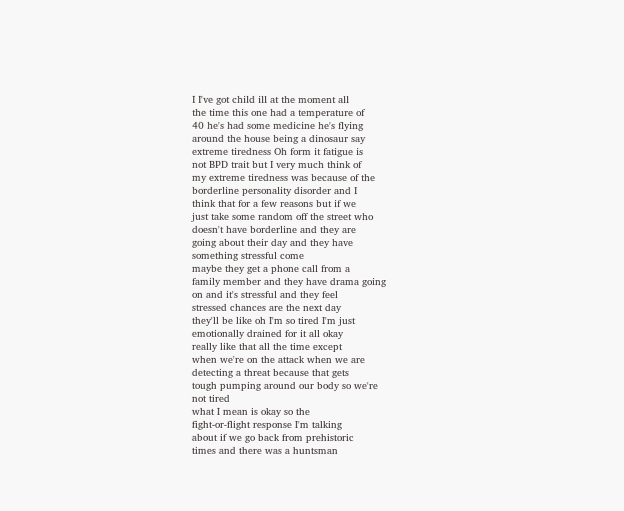I I've got child ill at the moment all
the time this one had a temperature of
40 he's had some medicine he's flying
around the house being a dinosaur say
extreme tiredness Oh form it fatigue is
not BPD trait but I very much think of
my extreme tiredness was because of the
borderline personality disorder and I
think that for a few reasons but if we
just take some random off the street who
doesn't have borderline and they are
going about their day and they have
something stressful come
maybe they get a phone call from a
family member and they have drama going
on and it's stressful and they feel
stressed chances are the next day
they'll be like oh I'm so tired I'm just
emotionally drained for it all okay
really like that all the time except
when we're on the attack when we are
detecting a threat because that gets
tough pumping around our body so we're
not tired
what I mean is okay so the
fight-or-flight response I'm talking
about if we go back from prehistoric
times and there was a huntsman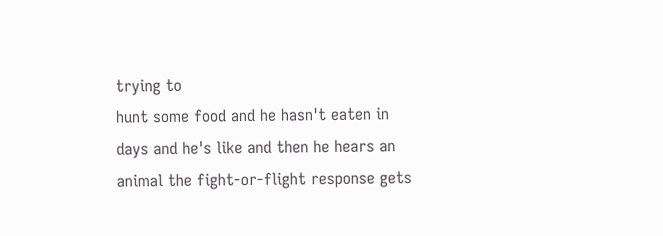trying to
hunt some food and he hasn't eaten in
days and he's like and then he hears an
animal the fight-or-flight response gets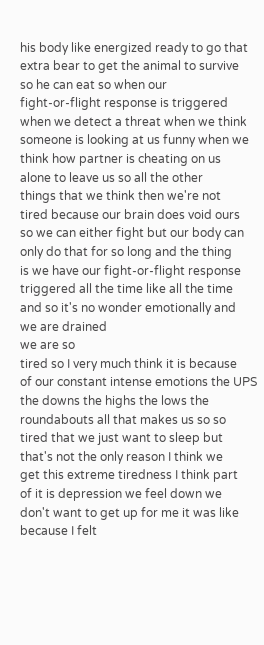his body like energized ready to go that
extra bear to get the animal to survive
so he can eat so when our
fight-or-flight response is triggered
when we detect a threat when we think
someone is looking at us funny when we
think how partner is cheating on us
alone to leave us so all the other
things that we think then we're not
tired because our brain does void ours
so we can either fight but our body can
only do that for so long and the thing
is we have our fight-or-flight response
triggered all the time like all the time
and so it's no wonder emotionally and
we are drained
we are so
tired so I very much think it is because
of our constant intense emotions the UPS
the downs the highs the lows the
roundabouts all that makes us so so
tired that we just want to sleep but
that's not the only reason I think we
get this extreme tiredness I think part
of it is depression we feel down we
don't want to get up for me it was like
because I felt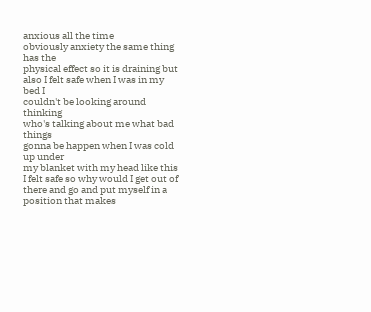anxious all the time
obviously anxiety the same thing has the
physical effect so it is draining but
also I felt safe when I was in my bed I
couldn't be looking around thinking
who's talking about me what bad things
gonna be happen when I was cold up under
my blanket with my head like this
I felt safe so why would I get out of
there and go and put myself in a
position that makes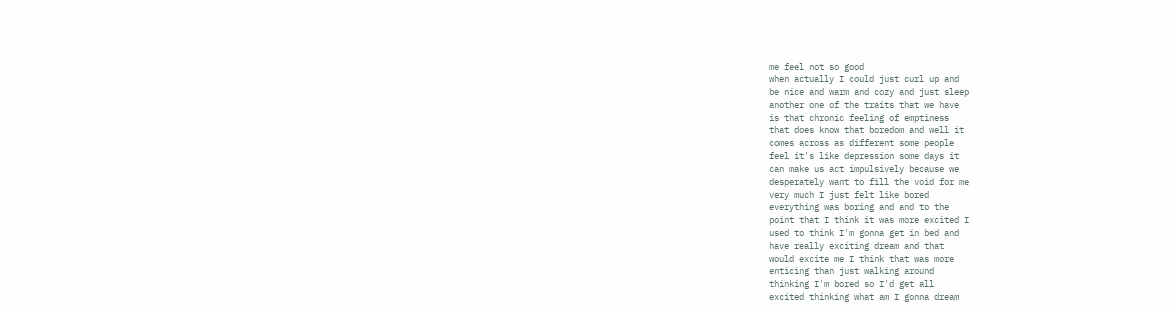me feel not so good
when actually I could just curl up and
be nice and warm and cozy and just sleep
another one of the traits that we have
is that chronic feeling of emptiness
that does know that boredom and well it
comes across as different some people
feel it's like depression some days it
can make us act impulsively because we
desperately want to fill the void for me
very much I just felt like bored
everything was boring and and to the
point that I think it was more excited I
used to think I'm gonna get in bed and
have really exciting dream and that
would excite me I think that was more
enticing than just walking around
thinking I'm bored so I'd get all
excited thinking what am I gonna dream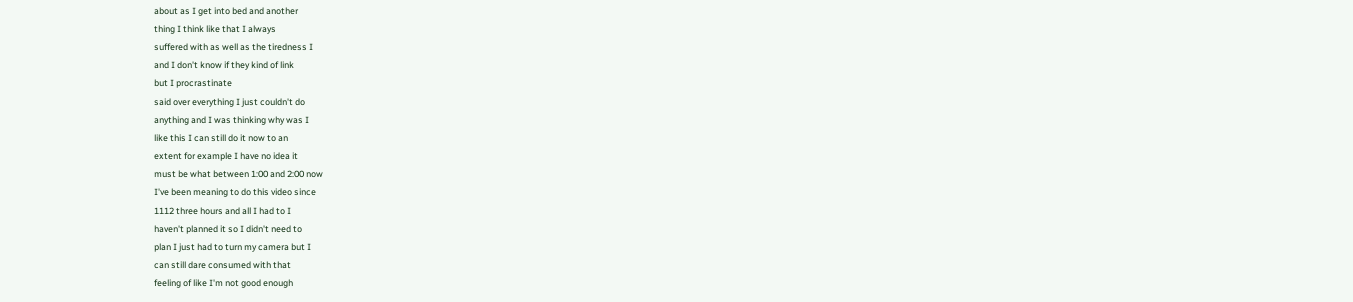about as I get into bed and another
thing I think like that I always
suffered with as well as the tiredness I
and I don't know if they kind of link
but I procrastinate
said over everything I just couldn't do
anything and I was thinking why was I
like this I can still do it now to an
extent for example I have no idea it
must be what between 1:00 and 2:00 now
I've been meaning to do this video since
1112 three hours and all I had to I
haven't planned it so I didn't need to
plan I just had to turn my camera but I
can still dare consumed with that
feeling of like I'm not good enough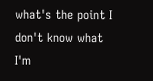what's the point I don't know what I'm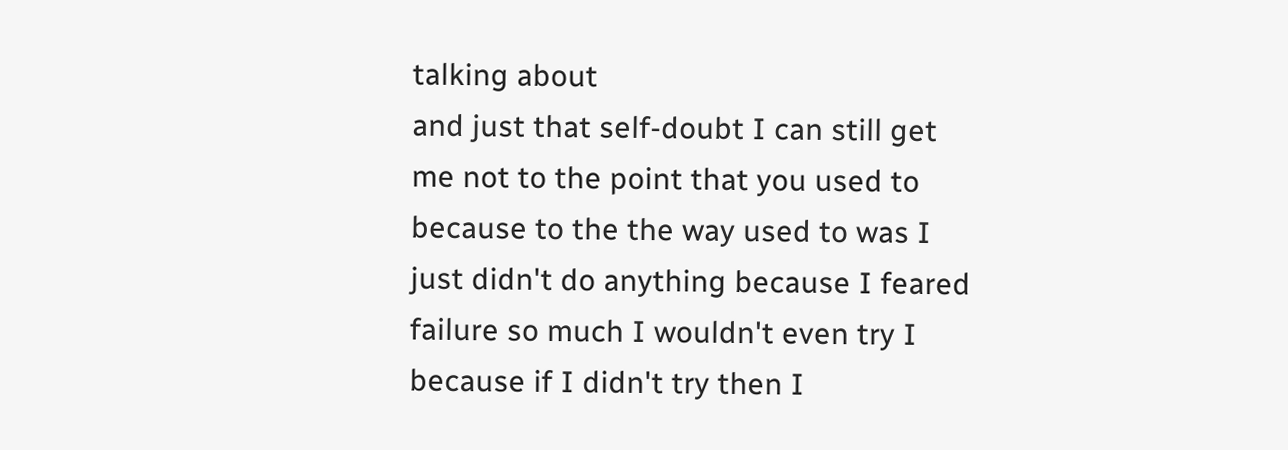talking about
and just that self-doubt I can still get
me not to the point that you used to
because to the the way used to was I
just didn't do anything because I feared
failure so much I wouldn't even try I
because if I didn't try then I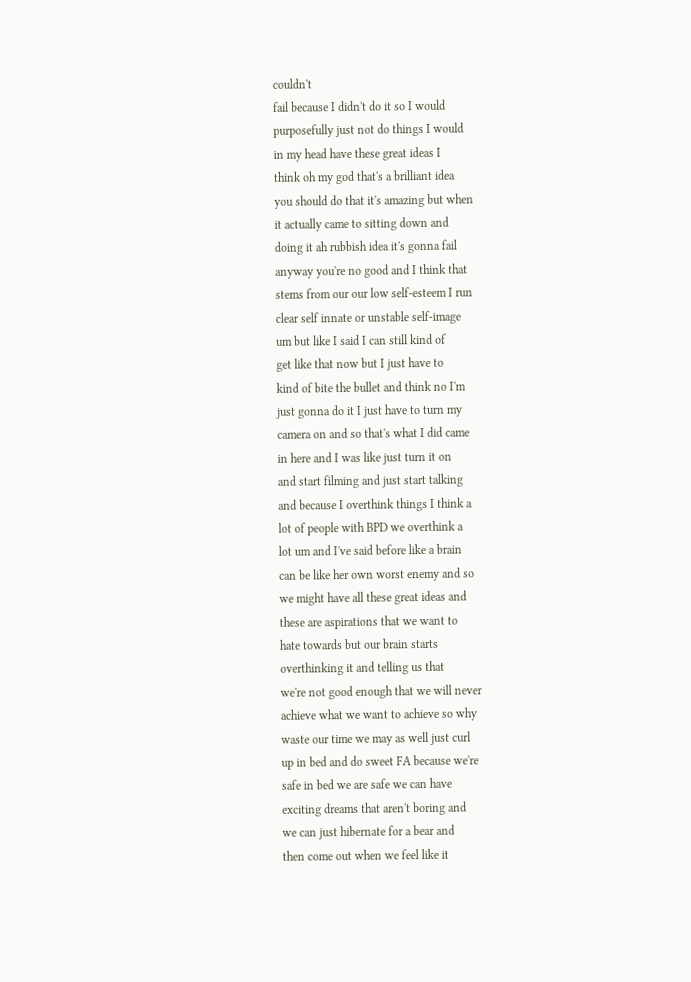couldn't
fail because I didn't do it so I would
purposefully just not do things I would
in my head have these great ideas I
think oh my god that's a brilliant idea
you should do that it's amazing but when
it actually came to sitting down and
doing it ah rubbish idea it's gonna fail
anyway you're no good and I think that
stems from our our low self-esteem I run
clear self innate or unstable self-image
um but like I said I can still kind of
get like that now but I just have to
kind of bite the bullet and think no I'm
just gonna do it I just have to turn my
camera on and so that's what I did came
in here and I was like just turn it on
and start filming and just start talking
and because I overthink things I think a
lot of people with BPD we overthink a
lot um and I've said before like a brain
can be like her own worst enemy and so
we might have all these great ideas and
these are aspirations that we want to
hate towards but our brain starts
overthinking it and telling us that
we're not good enough that we will never
achieve what we want to achieve so why
waste our time we may as well just curl
up in bed and do sweet FA because we're
safe in bed we are safe we can have
exciting dreams that aren't boring and
we can just hibernate for a bear and
then come out when we feel like it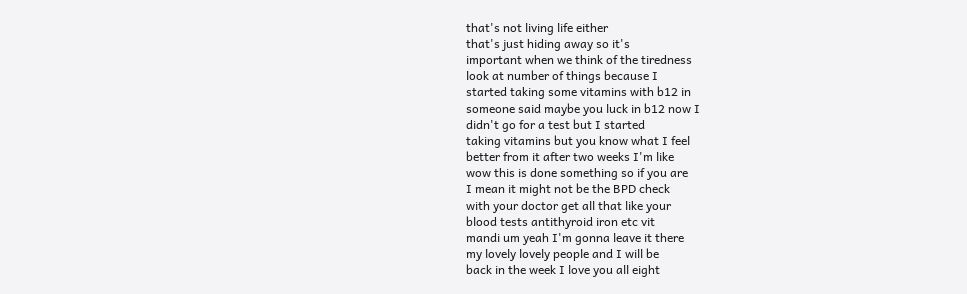that's not living life either
that's just hiding away so it's
important when we think of the tiredness
look at number of things because I
started taking some vitamins with b12 in
someone said maybe you luck in b12 now I
didn't go for a test but I started
taking vitamins but you know what I feel
better from it after two weeks I'm like
wow this is done something so if you are
I mean it might not be the BPD check
with your doctor get all that like your
blood tests antithyroid iron etc vit
mandi um yeah I'm gonna leave it there
my lovely lovely people and I will be
back in the week I love you all eight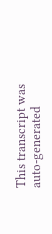This transcript was auto-generated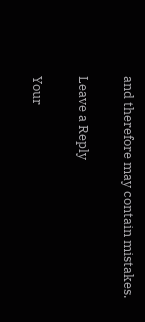and therefore may contain mistakes.

Leave a Reply

Your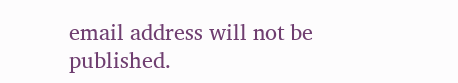email address will not be published.